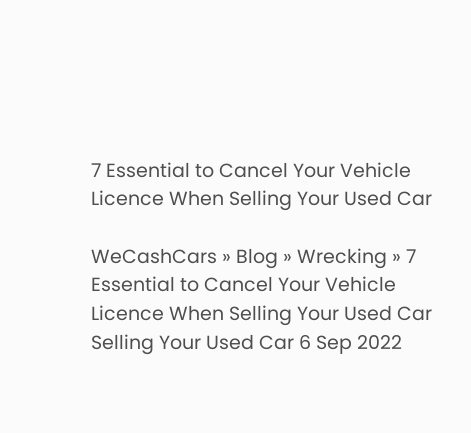7 Essential to Cancel Your Vehicle Licence When Selling Your Used Car

WeCashCars » Blog » Wrecking » 7 Essential to Cancel Your Vehicle Licence When Selling Your Used Car
Selling Your Used Car 6 Sep 2022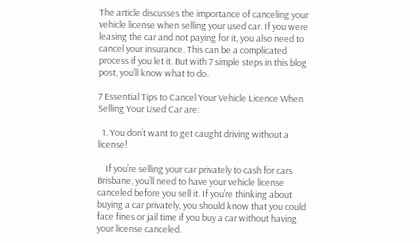The article discusses the importance of canceling your vehicle license when selling your used car. If you were leasing the car and not paying for it, you also need to cancel your insurance. This can be a complicated process if you let it. But with 7 simple steps in this blog post, you’ll know what to do.

7 Essential Tips to Cancel Your Vehicle Licence When Selling Your Used Car are:

  1. You don’t want to get caught driving without a license!

    If you’re selling your car privately to cash for cars Brisbane, you’ll need to have your vehicle license canceled before you sell it. If you’re thinking about buying a car privately, you should know that you could face fines or jail time if you buy a car without having your license canceled.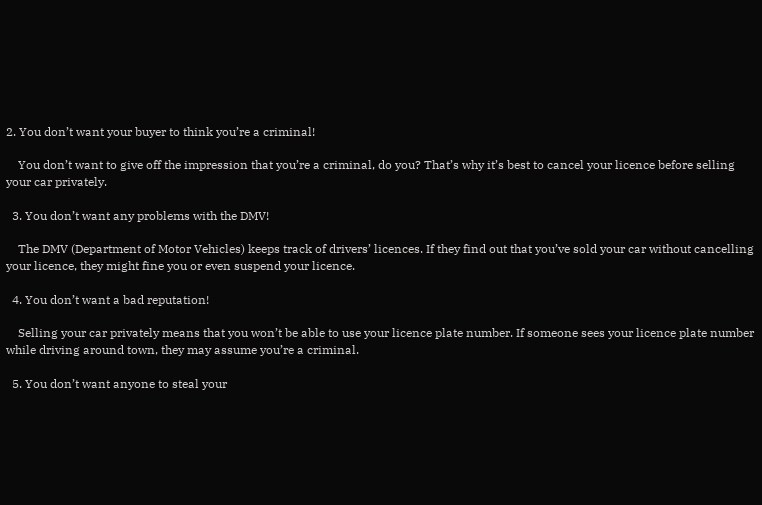2. You don’t want your buyer to think you’re a criminal!

    You don’t want to give off the impression that you’re a criminal, do you? That’s why it’s best to cancel your licence before selling your car privately.

  3. You don’t want any problems with the DMV!

    The DMV (Department of Motor Vehicles) keeps track of drivers’ licences. If they find out that you’ve sold your car without cancelling your licence, they might fine you or even suspend your licence.

  4. You don’t want a bad reputation!

    Selling your car privately means that you won’t be able to use your licence plate number. If someone sees your licence plate number while driving around town, they may assume you’re a criminal.

  5. You don’t want anyone to steal your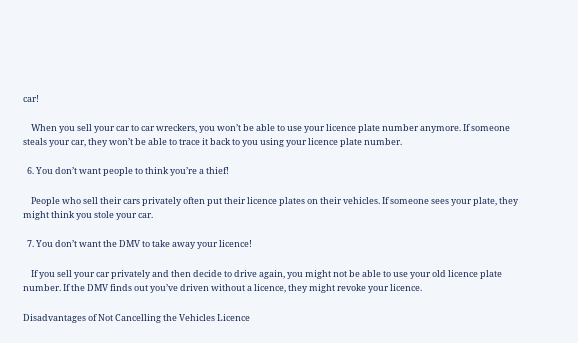car!

    When you sell your car to car wreckers, you won’t be able to use your licence plate number anymore. If someone steals your car, they won’t be able to trace it back to you using your licence plate number.

  6. You don’t want people to think you’re a thief!

    People who sell their cars privately often put their licence plates on their vehicles. If someone sees your plate, they might think you stole your car.

  7. You don’t want the DMV to take away your licence!

    If you sell your car privately and then decide to drive again, you might not be able to use your old licence plate number. If the DMV finds out you’ve driven without a licence, they might revoke your licence.

Disadvantages of Not Cancelling the Vehicles Licence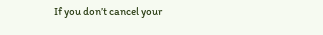If you don’t cancel your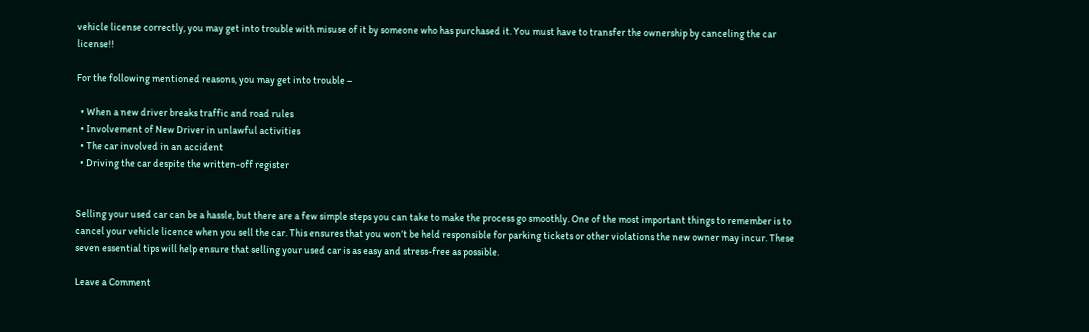vehicle license correctly, you may get into trouble with misuse of it by someone who has purchased it. You must have to transfer the ownership by canceling the car license!!

For the following mentioned reasons, you may get into trouble –

  • When a new driver breaks traffic and road rules
  • Involvement of New Driver in unlawful activities
  • The car involved in an accident
  • Driving the car despite the written-off register


Selling your used car can be a hassle, but there are a few simple steps you can take to make the process go smoothly. One of the most important things to remember is to cancel your vehicle licence when you sell the car. This ensures that you won’t be held responsible for parking tickets or other violations the new owner may incur. These seven essential tips will help ensure that selling your used car is as easy and stress-free as possible.

Leave a Comment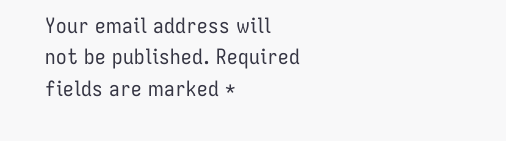Your email address will not be published. Required fields are marked *